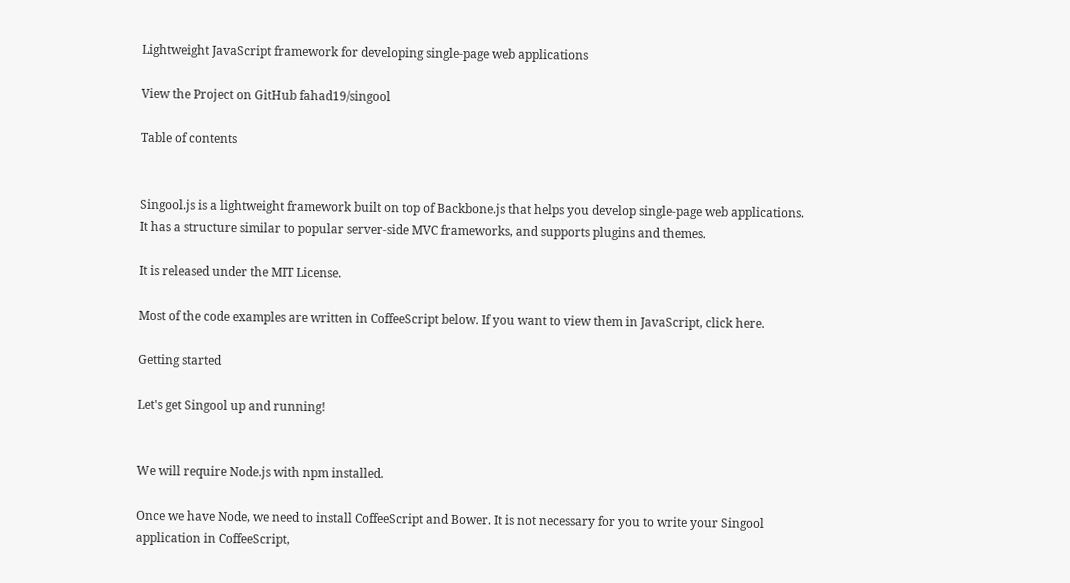Lightweight JavaScript framework for developing single-page web applications

View the Project on GitHub fahad19/singool

Table of contents


Singool.js is a lightweight framework built on top of Backbone.js that helps you develop single-page web applications. It has a structure similar to popular server-side MVC frameworks, and supports plugins and themes.

It is released under the MIT License.

Most of the code examples are written in CoffeeScript below. If you want to view them in JavaScript, click here.

Getting started

Let's get Singool up and running!


We will require Node.js with npm installed.

Once we have Node, we need to install CoffeeScript and Bower. It is not necessary for you to write your Singool application in CoffeeScript,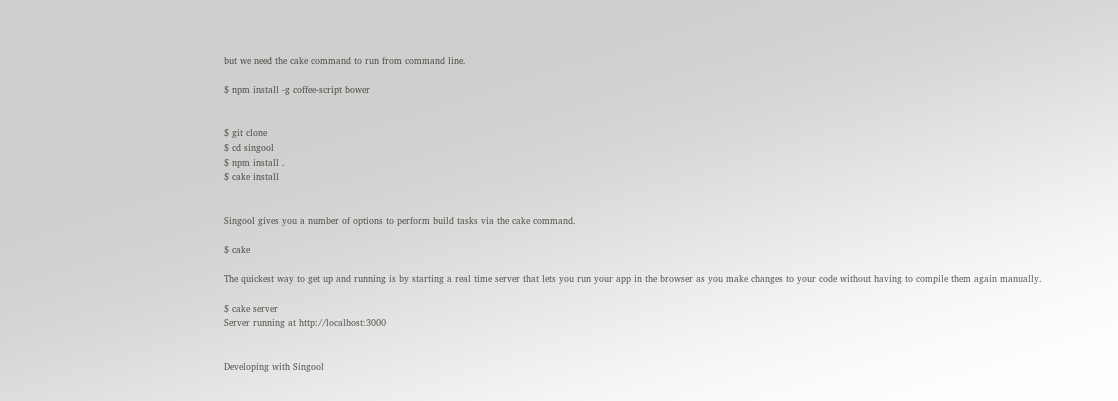but we need the cake command to run from command line.

$ npm install -g coffee-script bower


$ git clone
$ cd singool
$ npm install .
$ cake install


Singool gives you a number of options to perform build tasks via the cake command.

$ cake

The quickest way to get up and running is by starting a real time server that lets you run your app in the browser as you make changes to your code without having to compile them again manually.

$ cake server
Server running at http://localhost:3000


Developing with Singool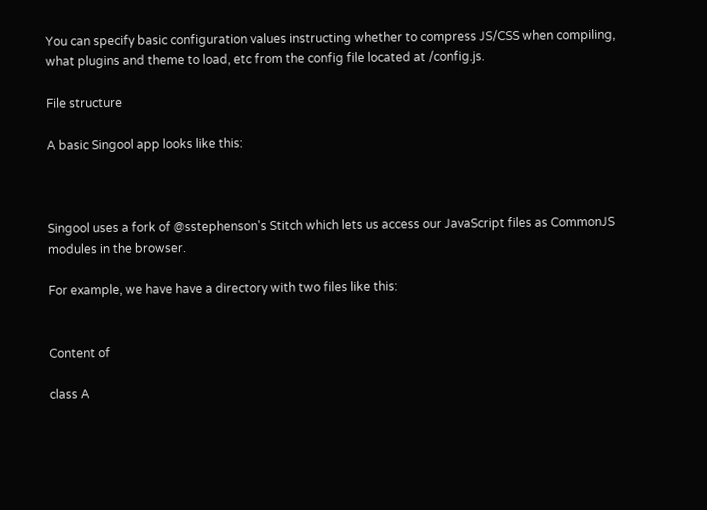You can specify basic configuration values instructing whether to compress JS/CSS when compiling, what plugins and theme to load, etc from the config file located at /config.js.

File structure

A basic Singool app looks like this:



Singool uses a fork of @sstephenson's Stitch which lets us access our JavaScript files as CommonJS modules in the browser.

For example, we have have a directory with two files like this:


Content of

class A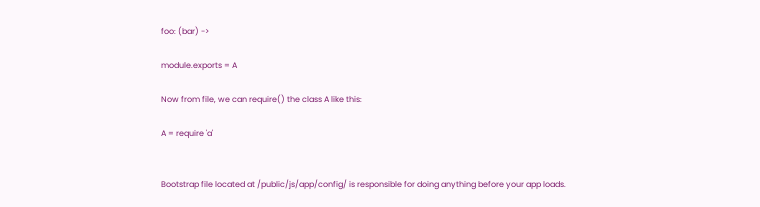foo: (bar) ->

module.exports = A

Now from file, we can require() the class A like this:

A = require 'a'


Bootstrap file located at /public/js/app/config/ is responsible for doing anything before your app loads.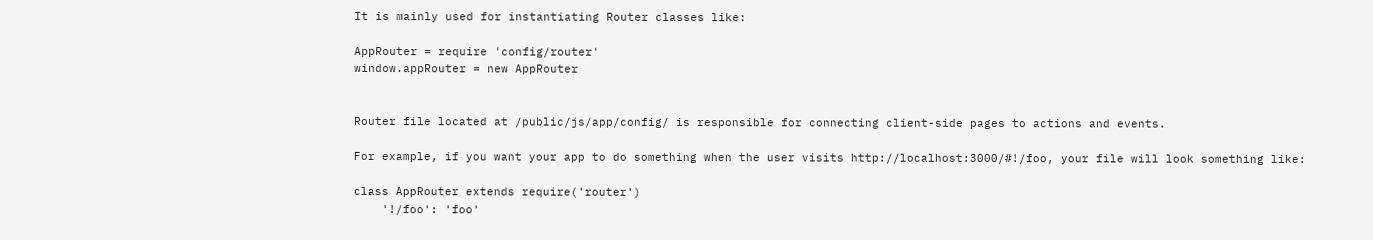It is mainly used for instantiating Router classes like:

AppRouter = require 'config/router'
window.appRouter = new AppRouter


Router file located at /public/js/app/config/ is responsible for connecting client-side pages to actions and events.

For example, if you want your app to do something when the user visits http://localhost:3000/#!/foo, your file will look something like:

class AppRouter extends require('router')
    '!/foo': 'foo'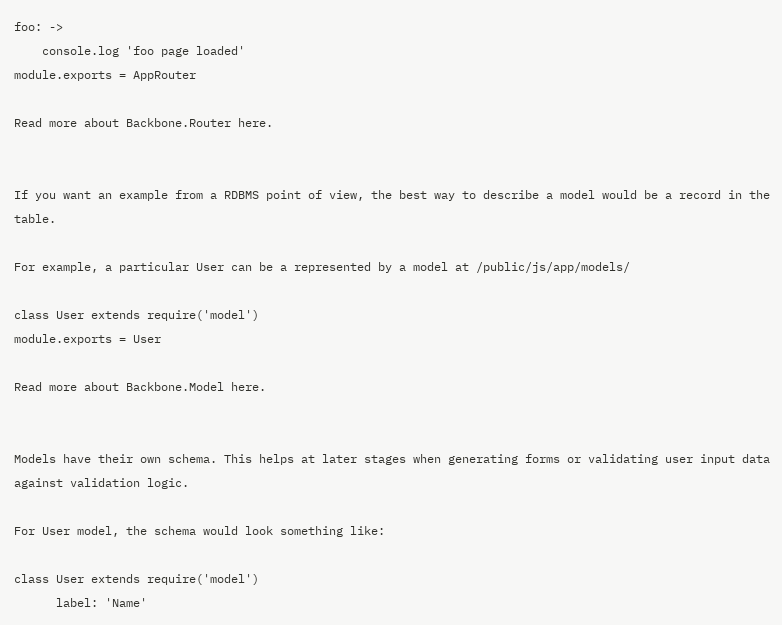foo: ->
    console.log 'foo page loaded'
module.exports = AppRouter

Read more about Backbone.Router here.


If you want an example from a RDBMS point of view, the best way to describe a model would be a record in the table.

For example, a particular User can be a represented by a model at /public/js/app/models/

class User extends require('model')
module.exports = User

Read more about Backbone.Model here.


Models have their own schema. This helps at later stages when generating forms or validating user input data against validation logic.

For User model, the schema would look something like:

class User extends require('model')
      label: 'Name'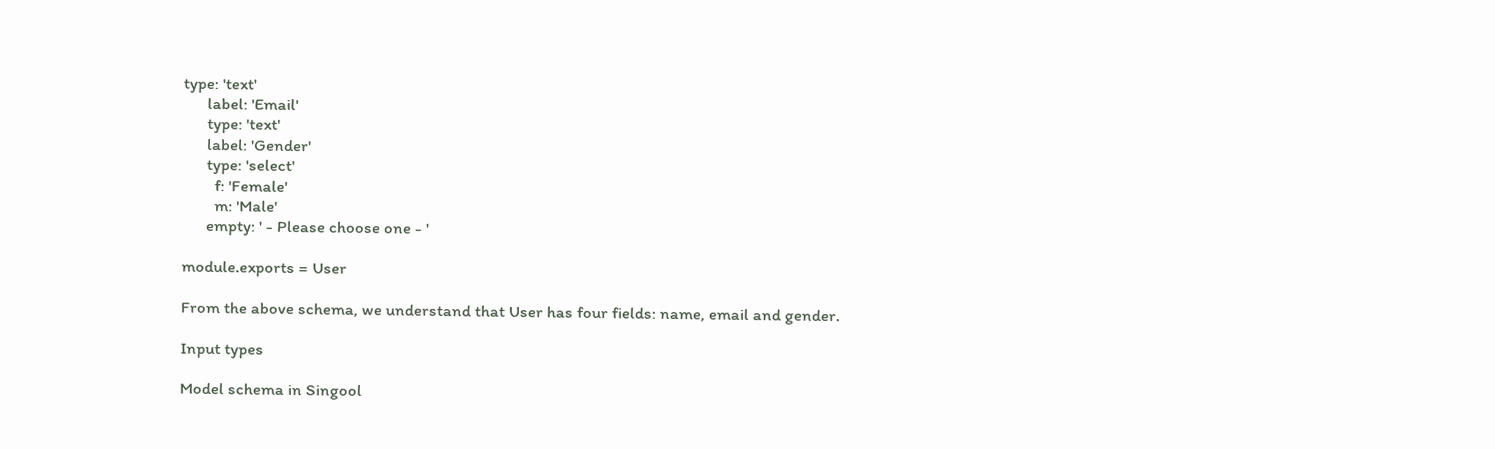type: 'text'
      label: 'Email'
      type: 'text'
      label: 'Gender'
      type: 'select'
        f: 'Female'
        m: 'Male'
      empty: ' - Please choose one - '

module.exports = User

From the above schema, we understand that User has four fields: name, email and gender.

Input types

Model schema in Singool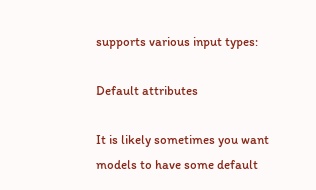supports various input types:

Default attributes

It is likely sometimes you want models to have some default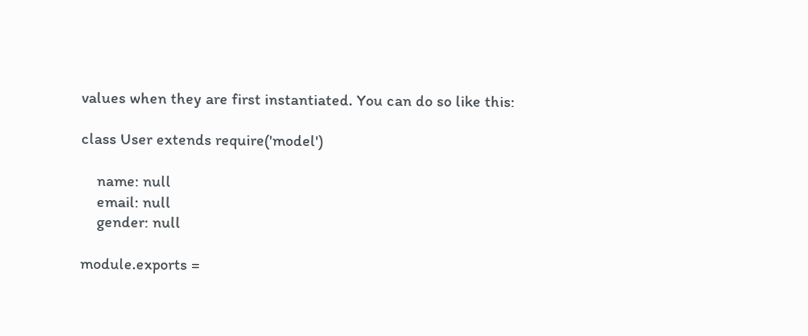values when they are first instantiated. You can do so like this:

class User extends require('model')

    name: null
    email: null
    gender: null

module.exports =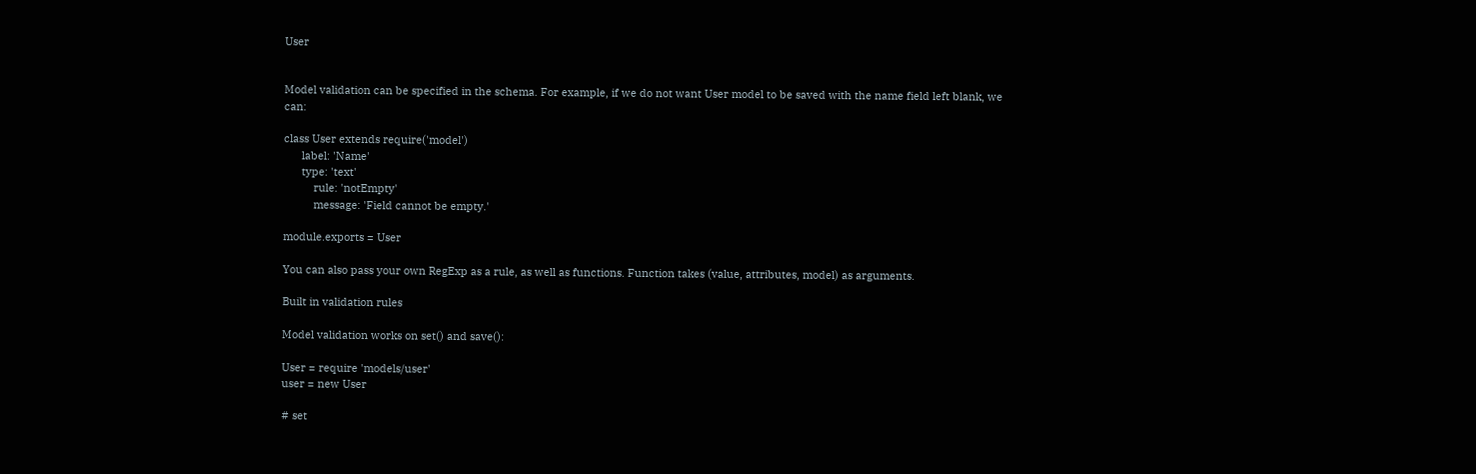User


Model validation can be specified in the schema. For example, if we do not want User model to be saved with the name field left blank, we can:

class User extends require('model')
      label: 'Name'
      type: 'text'
          rule: 'notEmpty'
          message: 'Field cannot be empty.'

module.exports = User

You can also pass your own RegExp as a rule, as well as functions. Function takes (value, attributes, model) as arguments.

Built in validation rules

Model validation works on set() and save():

User = require 'models/user'
user = new User

# set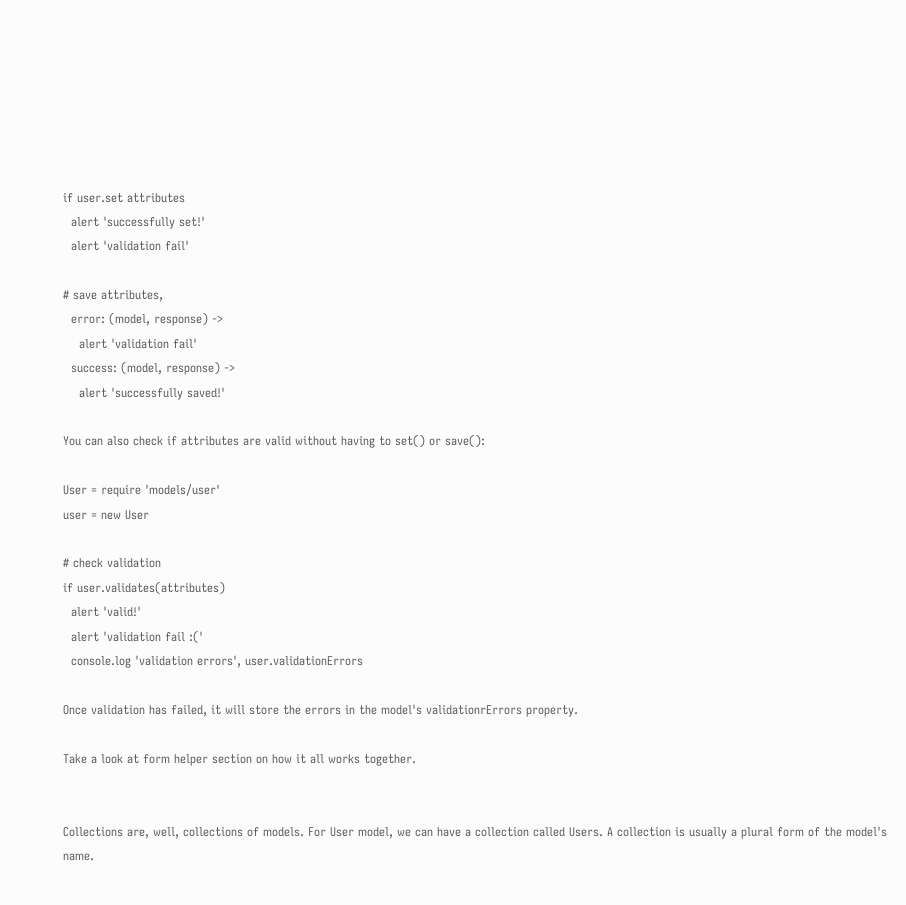if user.set attributes
  alert 'successfully set!'
  alert 'validation fail'

# save attributes,
  error: (model, response) ->
    alert 'validation fail'
  success: (model, response) ->
    alert 'successfully saved!'

You can also check if attributes are valid without having to set() or save():

User = require 'models/user'
user = new User

# check validation
if user.validates(attributes)
  alert 'valid!'
  alert 'validation fail :('
  console.log 'validation errors', user.validationErrors

Once validation has failed, it will store the errors in the model's validationrErrors property.

Take a look at form helper section on how it all works together.


Collections are, well, collections of models. For User model, we can have a collection called Users. A collection is usually a plural form of the model's name.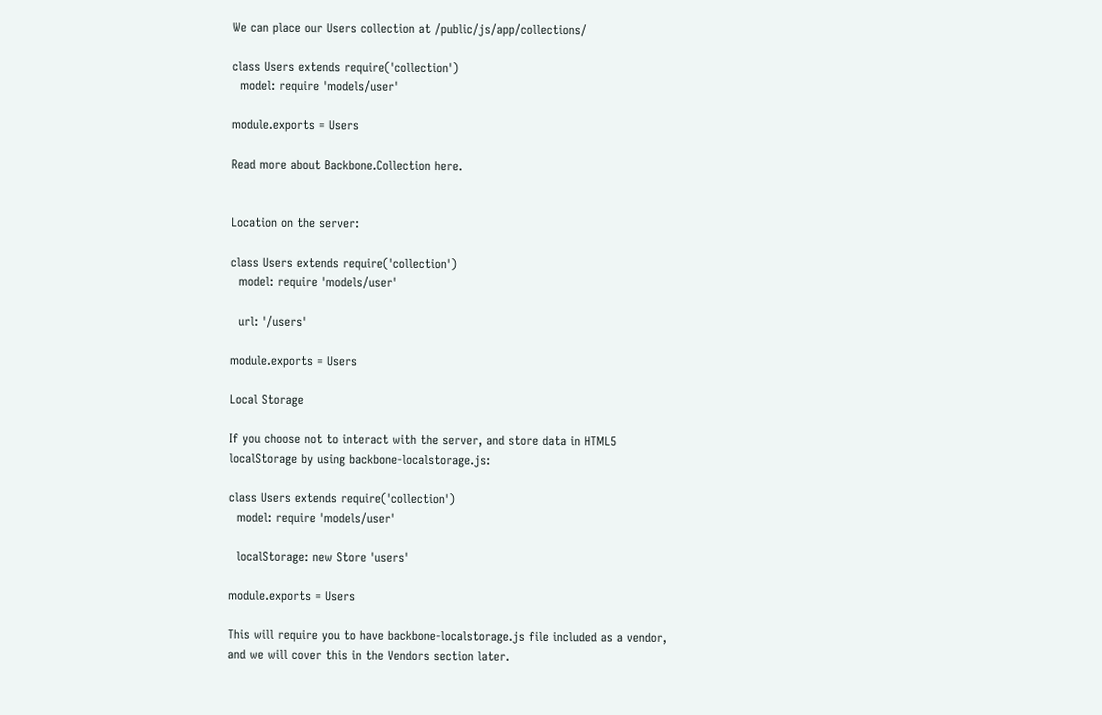We can place our Users collection at /public/js/app/collections/

class Users extends require('collection')
  model: require 'models/user'

module.exports = Users

Read more about Backbone.Collection here.


Location on the server:

class Users extends require('collection')
  model: require 'models/user'

  url: '/users'

module.exports = Users

Local Storage

If you choose not to interact with the server, and store data in HTML5 localStorage by using backbone-localstorage.js:

class Users extends require('collection')
  model: require 'models/user'

  localStorage: new Store 'users'

module.exports = Users

This will require you to have backbone-localstorage.js file included as a vendor, and we will cover this in the Vendors section later.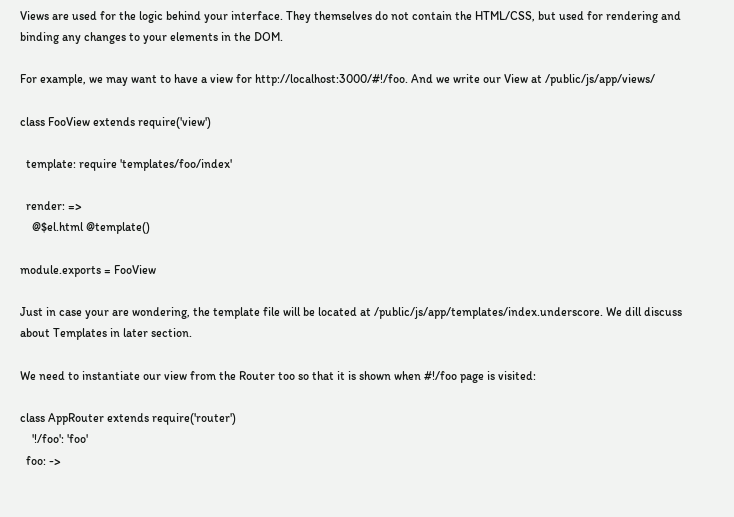Views are used for the logic behind your interface. They themselves do not contain the HTML/CSS, but used for rendering and binding any changes to your elements in the DOM.

For example, we may want to have a view for http://localhost:3000/#!/foo. And we write our View at /public/js/app/views/

class FooView extends require('view')

  template: require 'templates/foo/index'

  render: =>
    @$el.html @template()

module.exports = FooView

Just in case your are wondering, the template file will be located at /public/js/app/templates/index.underscore. We dill discuss about Templates in later section.

We need to instantiate our view from the Router too so that it is shown when #!/foo page is visited:

class AppRouter extends require('router')
    '!/foo': 'foo'
  foo: ->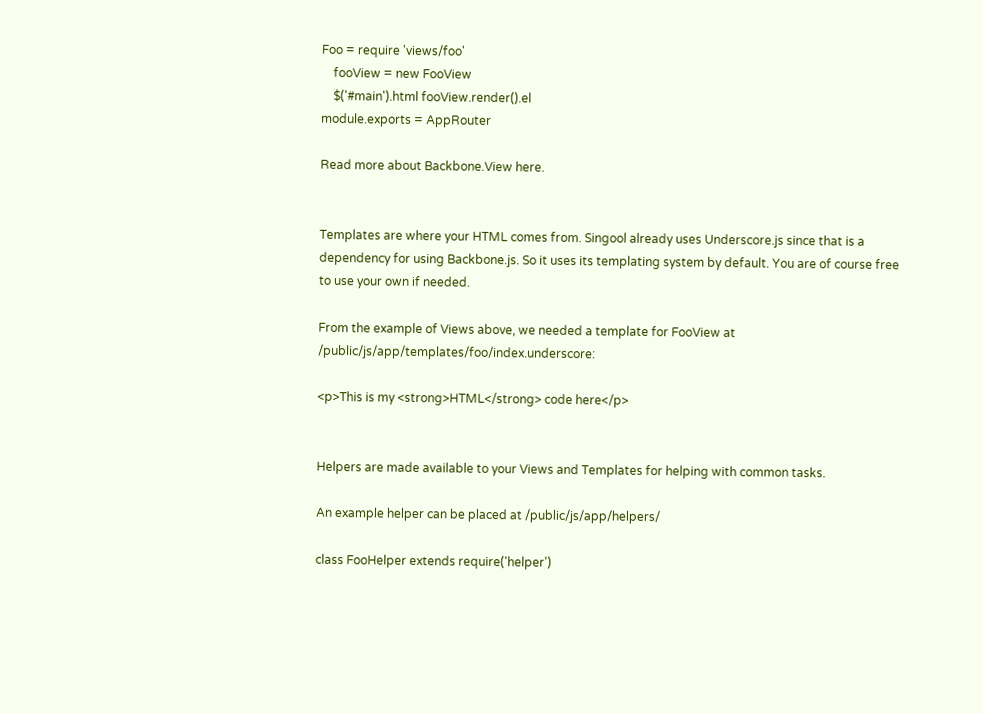Foo = require 'views/foo'
    fooView = new FooView
    $('#main').html fooView.render().el
module.exports = AppRouter

Read more about Backbone.View here.


Templates are where your HTML comes from. Singool already uses Underscore.js since that is a dependency for using Backbone.js. So it uses its templating system by default. You are of course free to use your own if needed.

From the example of Views above, we needed a template for FooView at /public/js/app/templates/foo/index.underscore:

<p>This is my <strong>HTML</strong> code here</p>


Helpers are made available to your Views and Templates for helping with common tasks.

An example helper can be placed at /public/js/app/helpers/

class FooHelper extends require('helper')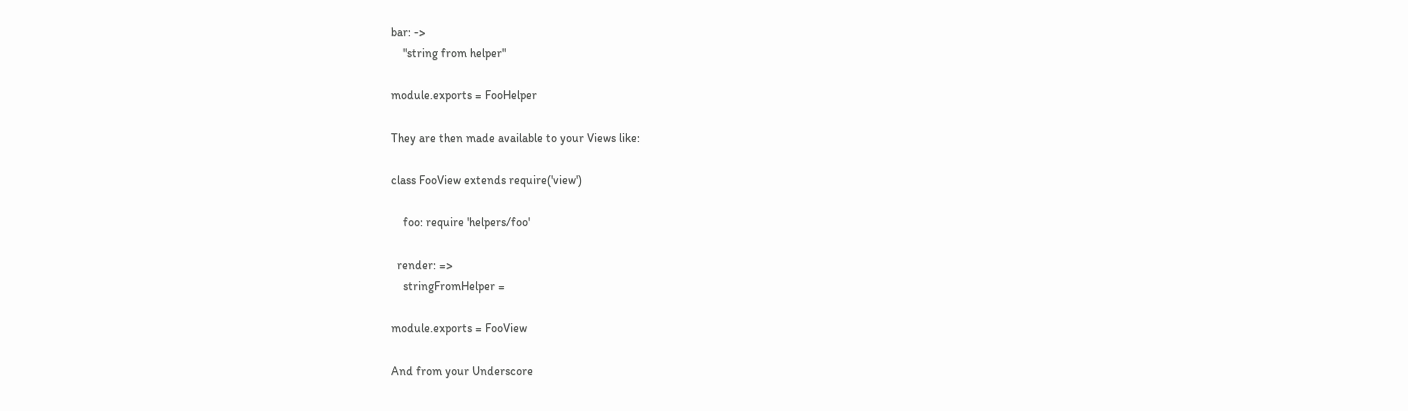bar: ->
    "string from helper"

module.exports = FooHelper

They are then made available to your Views like:

class FooView extends require('view')

    foo: require 'helpers/foo'

  render: =>
    stringFromHelper =

module.exports = FooView

And from your Underscore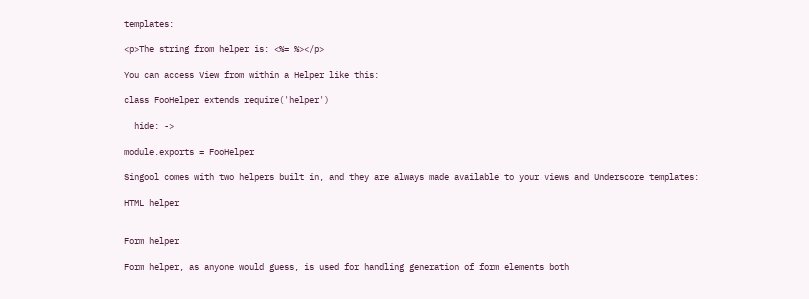templates:

<p>The string from helper is: <%= %></p>

You can access View from within a Helper like this:

class FooHelper extends require('helper')

  hide: ->

module.exports = FooHelper

Singool comes with two helpers built in, and they are always made available to your views and Underscore templates:

HTML helper


Form helper

Form helper, as anyone would guess, is used for handling generation of form elements both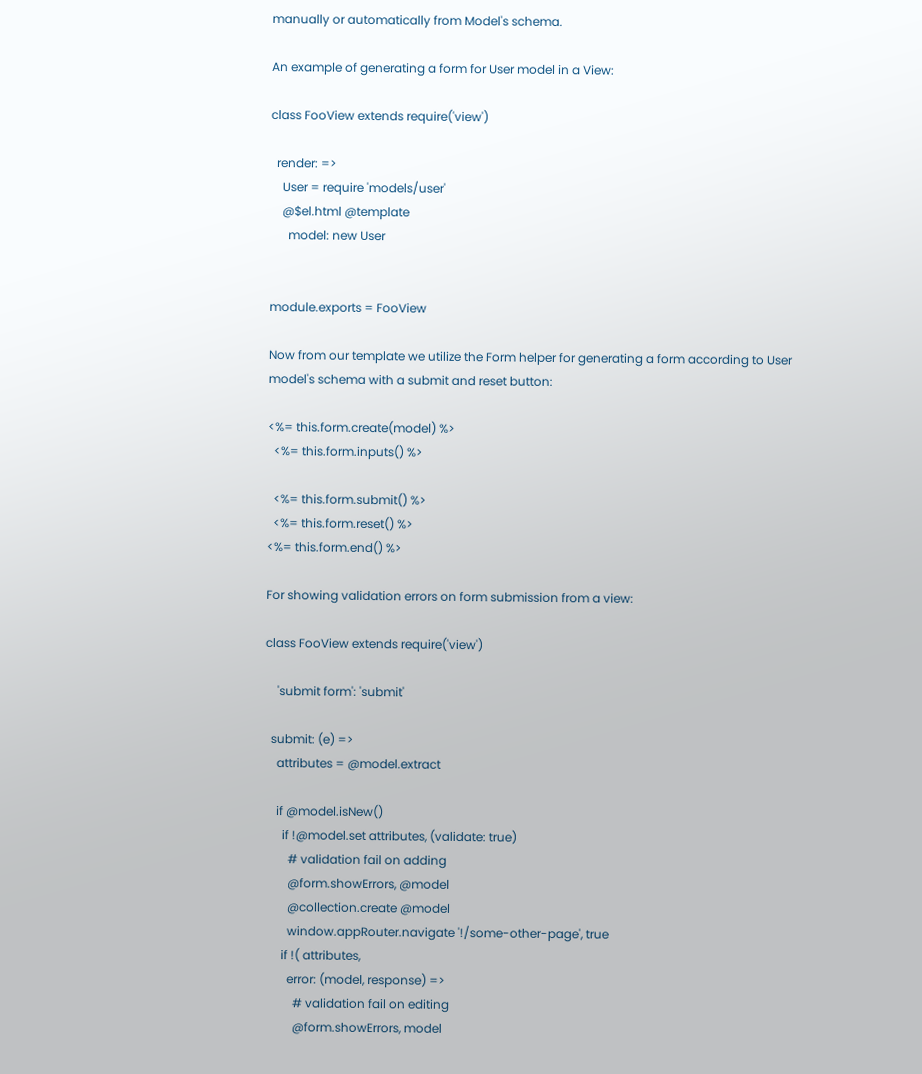manually or automatically from Model's schema.

An example of generating a form for User model in a View:

class FooView extends require('view')

  render: =>
    User = require 'models/user'
    @$el.html @template
      model: new User


module.exports = FooView

Now from our template we utilize the Form helper for generating a form according to User model's schema with a submit and reset button:

<%= this.form.create(model) %>
  <%= this.form.inputs() %>

  <%= this.form.submit() %>
  <%= this.form.reset() %>
<%= this.form.end() %>

For showing validation errors on form submission from a view:

class FooView extends require('view')

    'submit form': 'submit'

  submit: (e) =>
    attributes = @model.extract

    if @model.isNew()
      if !@model.set attributes, (validate: true)
        # validation fail on adding
        @form.showErrors, @model
        @collection.create @model
        window.appRouter.navigate '!/some-other-page', true
      if !( attributes,
        error: (model, response) =>
          # validation fail on editing
          @form.showErrors, model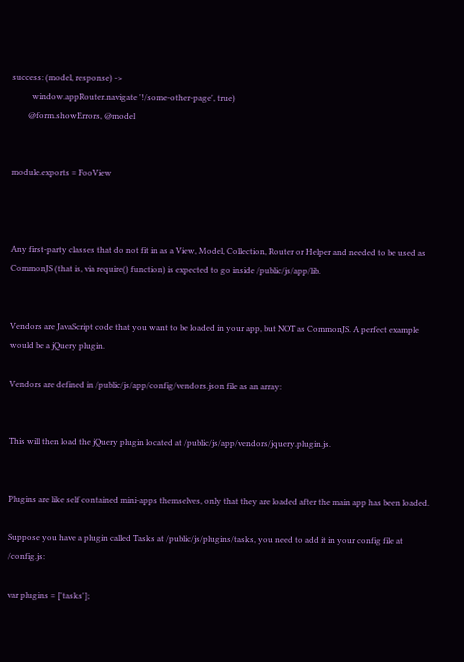success: (model, response) ->
          window.appRouter.navigate '!/some-other-page', true)
        @form.showErrors, @model


module.exports = FooView



Any first-party classes that do not fit in as a View, Model, Collection, Router or Helper and needed to be used as CommonJS (that is, via require() function) is expected to go inside /public/js/app/lib.


Vendors are JavaScript code that you want to be loaded in your app, but NOT as CommonJS. A perfect example would be a jQuery plugin.

Vendors are defined in /public/js/app/config/vendors.json file as an array:


This will then load the jQuery plugin located at /public/js/app/vendors/jquery.plugin.js.


Plugins are like self contained mini-apps themselves, only that they are loaded after the main app has been loaded.

Suppose you have a plugin called Tasks at /public/js/plugins/tasks, you need to add it in your config file at /config.js:

var plugins = ['tasks'];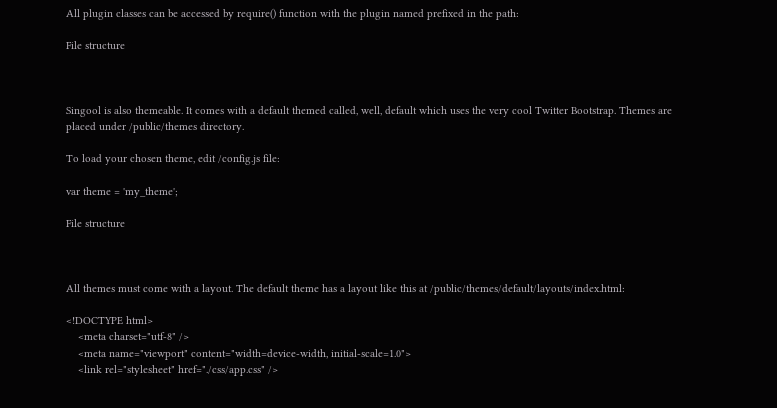All plugin classes can be accessed by require() function with the plugin named prefixed in the path:

File structure



Singool is also themeable. It comes with a default themed called, well, default which uses the very cool Twitter Bootstrap. Themes are placed under /public/themes directory.

To load your chosen theme, edit /config.js file:

var theme = 'my_theme';

File structure



All themes must come with a layout. The default theme has a layout like this at /public/themes/default/layouts/index.html:

<!DOCTYPE html>
    <meta charset="utf-8" />
    <meta name="viewport" content="width=device-width, initial-scale=1.0">
    <link rel="stylesheet" href="./css/app.css" />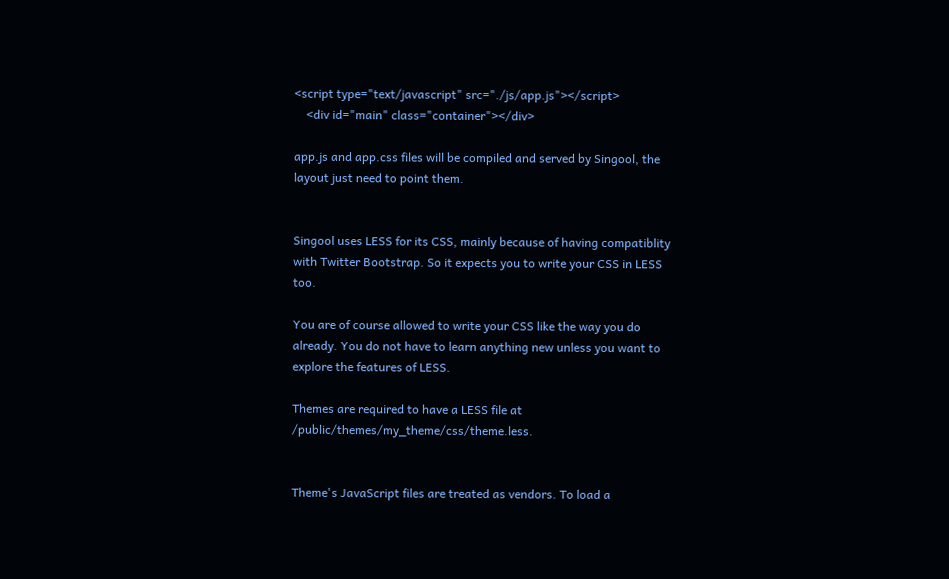<script type="text/javascript" src="./js/app.js"></script>
    <div id="main" class="container"></div>

app.js and app.css files will be compiled and served by Singool, the layout just need to point them.


Singool uses LESS for its CSS, mainly because of having compatiblity with Twitter Bootstrap. So it expects you to write your CSS in LESS too.

You are of course allowed to write your CSS like the way you do already. You do not have to learn anything new unless you want to explore the features of LESS.

Themes are required to have a LESS file at /public/themes/my_theme/css/theme.less.


Theme's JavaScript files are treated as vendors. To load a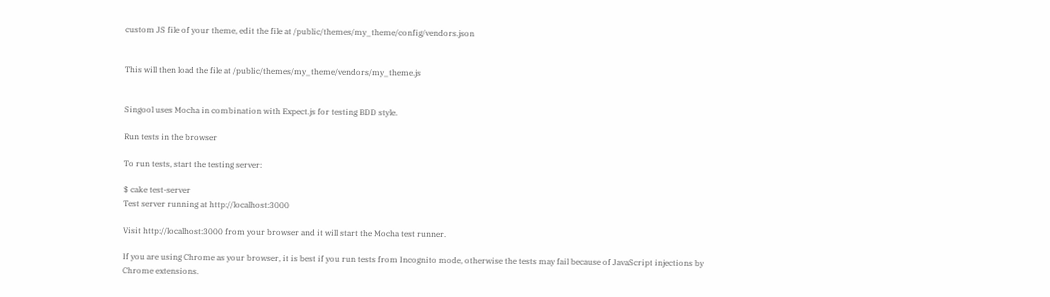custom JS file of your theme, edit the file at /public/themes/my_theme/config/vendors.json


This will then load the file at /public/themes/my_theme/vendors/my_theme.js


Singool uses Mocha in combination with Expect.js for testing BDD style.

Run tests in the browser

To run tests, start the testing server:

$ cake test-server
Test server running at http://localhost:3000

Visit http://localhost:3000 from your browser and it will start the Mocha test runner.

If you are using Chrome as your browser, it is best if you run tests from Incognito mode, otherwise the tests may fail because of JavaScript injections by Chrome extensions.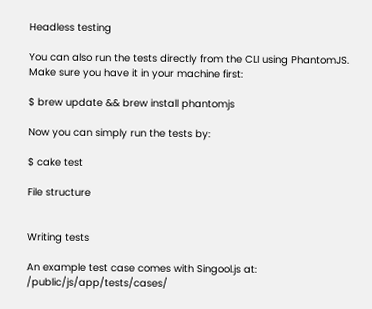Headless testing

You can also run the tests directly from the CLI using PhantomJS. Make sure you have it in your machine first:

$ brew update && brew install phantomjs

Now you can simply run the tests by:

$ cake test

File structure


Writing tests

An example test case comes with Singool.js at: /public/js/app/tests/cases/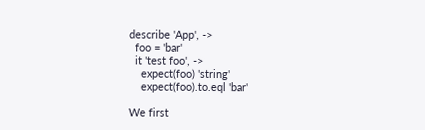describe 'App', ->
  foo = 'bar'
  it 'test foo', ->
    expect(foo) 'string'
    expect(foo).to.eql 'bar'

We first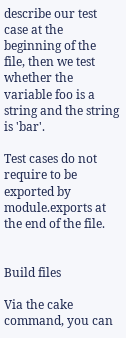describe our test case at the beginning of the file, then we test whether the variable foo is a string and the string is 'bar'.

Test cases do not require to be exported by module.exports at the end of the file.


Build files

Via the cake command, you can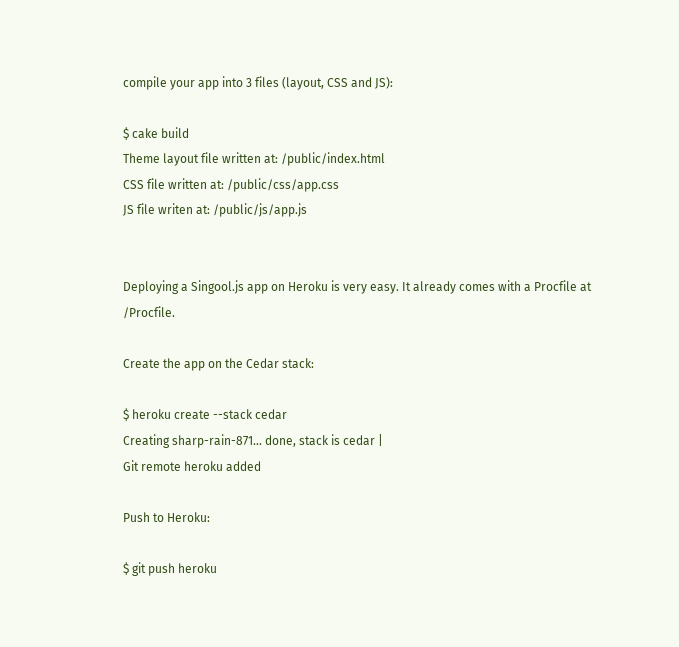compile your app into 3 files (layout, CSS and JS):

$ cake build
Theme layout file written at: /public/index.html
CSS file written at: /public/css/app.css
JS file writen at: /public/js/app.js


Deploying a Singool.js app on Heroku is very easy. It already comes with a Procfile at /Procfile.

Create the app on the Cedar stack:

$ heroku create --stack cedar
Creating sharp-rain-871... done, stack is cedar |
Git remote heroku added

Push to Heroku:

$ git push heroku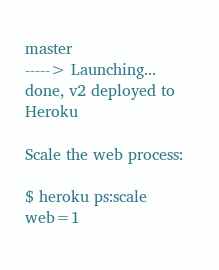master
-----> Launching... done, v2 deployed to Heroku

Scale the web process:

$ heroku ps:scale web=1